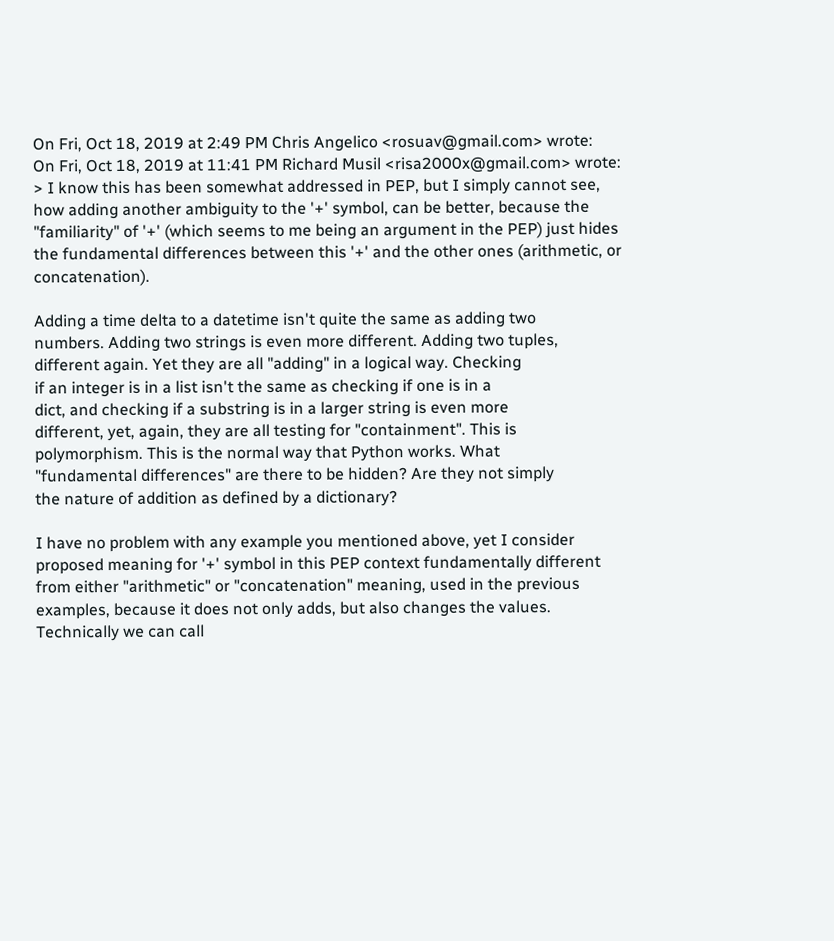On Fri, Oct 18, 2019 at 2:49 PM Chris Angelico <rosuav@gmail.com> wrote:
On Fri, Oct 18, 2019 at 11:41 PM Richard Musil <risa2000x@gmail.com> wrote:
> I know this has been somewhat addressed in PEP, but I simply cannot see, how adding another ambiguity to the '+' symbol, can be better, because the "familiarity" of '+' (which seems to me being an argument in the PEP) just hides the fundamental differences between this '+' and the other ones (arithmetic, or concatenation).

Adding a time delta to a datetime isn't quite the same as adding two
numbers. Adding two strings is even more different. Adding two tuples,
different again. Yet they are all "adding" in a logical way. Checking
if an integer is in a list isn't the same as checking if one is in a
dict, and checking if a substring is in a larger string is even more
different, yet, again, they are all testing for "containment". This is
polymorphism. This is the normal way that Python works. What
"fundamental differences" are there to be hidden? Are they not simply
the nature of addition as defined by a dictionary?

I have no problem with any example you mentioned above, yet I consider proposed meaning for '+' symbol in this PEP context fundamentally different from either "arithmetic" or "concatenation" meaning, used in the previous examples, because it does not only adds, but also changes the values. Technically we can call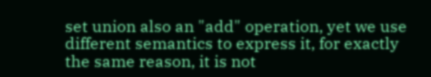set union also an "add" operation, yet we use different semantics to express it, for exactly the same reason, it is not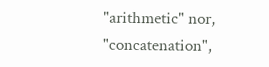"arithmetic" nor, "concatenation",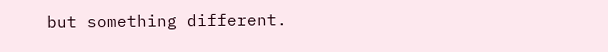but something different.